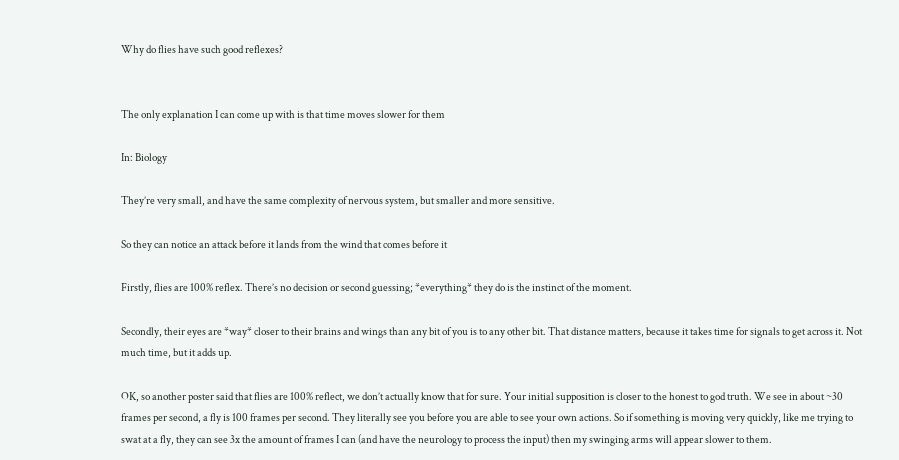Why do flies have such good reflexes?


The only explanation I can come up with is that time moves slower for them

In: Biology

They’re very small, and have the same complexity of nervous system, but smaller and more sensitive.

So they can notice an attack before it lands from the wind that comes before it

Firstly, flies are 100% reflex. There’s no decision or second guessing; *everything* they do is the instinct of the moment.

Secondly, their eyes are *way* closer to their brains and wings than any bit of you is to any other bit. That distance matters, because it takes time for signals to get across it. Not much time, but it adds up.

OK, so another poster said that flies are 100% reflect, we don’t actually know that for sure. Your initial supposition is closer to the honest to god truth. We see in about ~30 frames per second, a fly is 100 frames per second. They literally see you before you are able to see your own actions. So if something is moving very quickly, like me trying to swat at a fly, they can see 3x the amount of frames I can (and have the neurology to process the input) then my swinging arms will appear slower to them.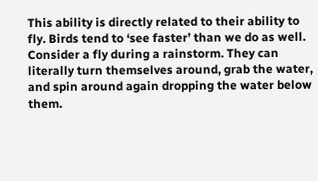This ability is directly related to their ability to fly. Birds tend to ‘see faster’ than we do as well. Consider a fly during a rainstorm. They can literally turn themselves around, grab the water, and spin around again dropping the water below them.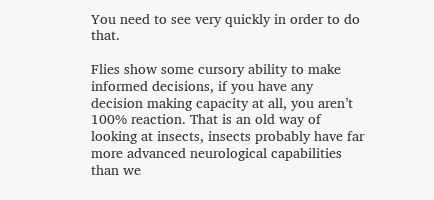You need to see very quickly in order to do that.

Flies show some cursory ability to make informed decisions, if you have any decision making capacity at all, you aren’t 100% reaction. That is an old way of looking at insects, insects probably have far more advanced neurological capabilities than we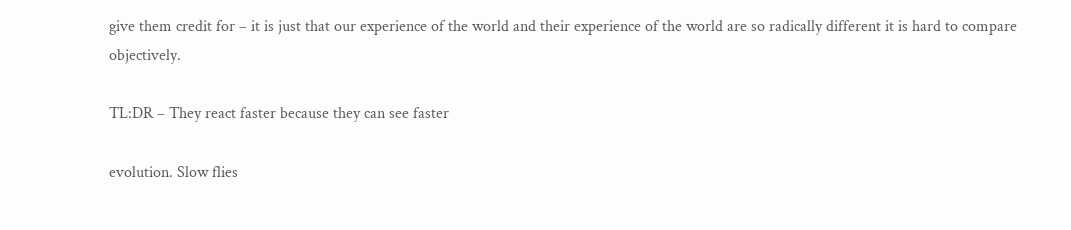give them credit for – it is just that our experience of the world and their experience of the world are so radically different it is hard to compare objectively.

TL:DR – They react faster because they can see faster

evolution. Slow flies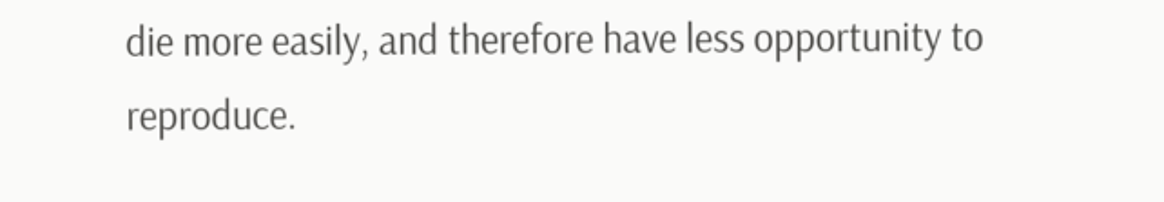die more easily, and therefore have less opportunity to reproduce.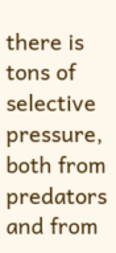there is tons of selective pressure, both from predators and from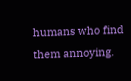humans who find them annoying.